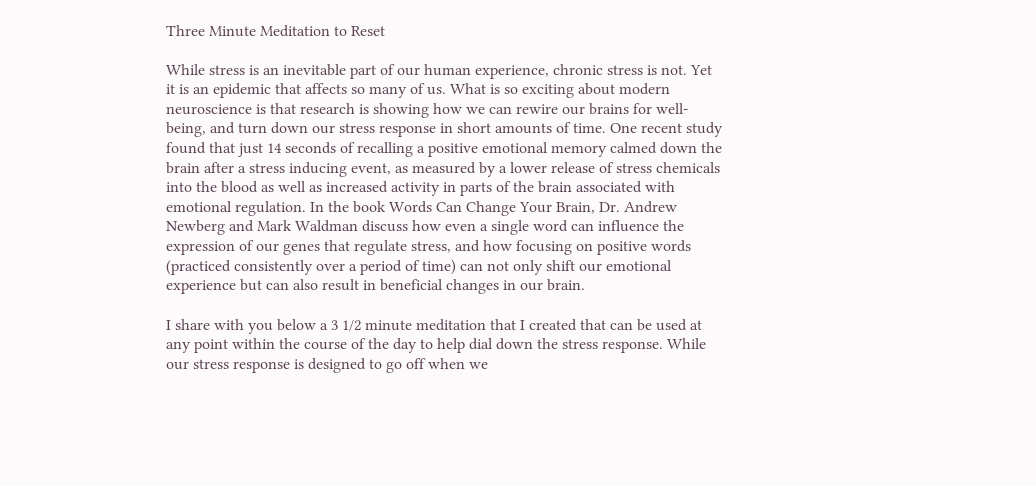Three Minute Meditation to Reset

While stress is an inevitable part of our human experience, chronic stress is not. Yet it is an epidemic that affects so many of us. What is so exciting about modern neuroscience is that research is showing how we can rewire our brains for well-being, and turn down our stress response in short amounts of time. One recent study found that just 14 seconds of recalling a positive emotional memory calmed down the brain after a stress inducing event, as measured by a lower release of stress chemicals into the blood as well as increased activity in parts of the brain associated with emotional regulation. In the book Words Can Change Your Brain, Dr. Andrew Newberg and Mark Waldman discuss how even a single word can influence the expression of our genes that regulate stress, and how focusing on positive words (practiced consistently over a period of time) can not only shift our emotional experience but can also result in beneficial changes in our brain.

I share with you below a 3 1/2 minute meditation that I created that can be used at any point within the course of the day to help dial down the stress response. While our stress response is designed to go off when we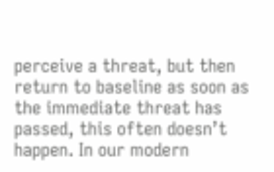perceive a threat, but then return to baseline as soon as the immediate threat has passed, this often doesn’t happen. In our modern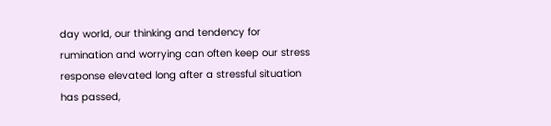day world, our thinking and tendency for rumination and worrying can often keep our stress response elevated long after a stressful situation has passed,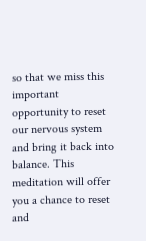so that we miss this important opportunity to reset our nervous system and bring it back into balance. This meditation will offer you a chance to reset and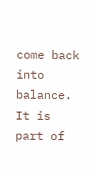come back into balance. It is part of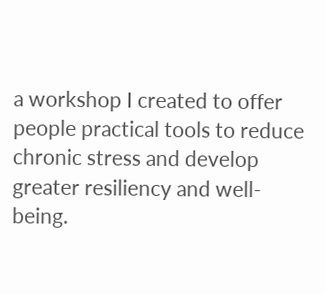a workshop I created to offer people practical tools to reduce chronic stress and develop greater resiliency and well-being.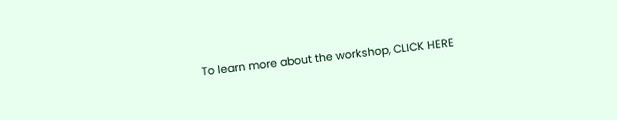To learn more about the workshop, CLICK HERE